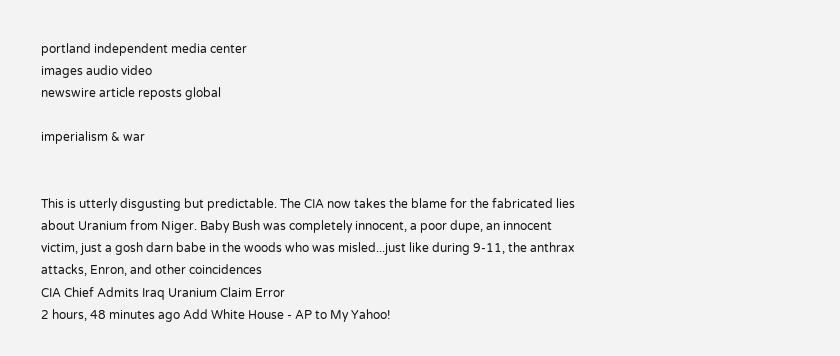portland independent media center
images audio video
newswire article reposts global

imperialism & war


This is utterly disgusting but predictable. The CIA now takes the blame for the fabricated lies about Uranium from Niger. Baby Bush was completely innocent, a poor dupe, an innocent victim, just a gosh darn babe in the woods who was misled...just like during 9-11, the anthrax attacks, Enron, and other coincidences
CIA Chief Admits Iraq Uranium Claim Error
2 hours, 48 minutes ago Add White House - AP to My Yahoo!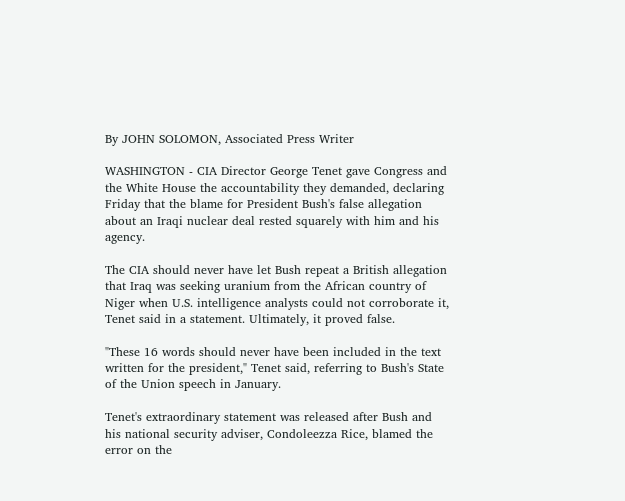By JOHN SOLOMON, Associated Press Writer

WASHINGTON - CIA Director George Tenet gave Congress and the White House the accountability they demanded, declaring Friday that the blame for President Bush's false allegation about an Iraqi nuclear deal rested squarely with him and his agency.

The CIA should never have let Bush repeat a British allegation that Iraq was seeking uranium from the African country of Niger when U.S. intelligence analysts could not corroborate it, Tenet said in a statement. Ultimately, it proved false.

"These 16 words should never have been included in the text written for the president," Tenet said, referring to Bush's State of the Union speech in January.

Tenet's extraordinary statement was released after Bush and his national security adviser, Condoleezza Rice, blamed the error on the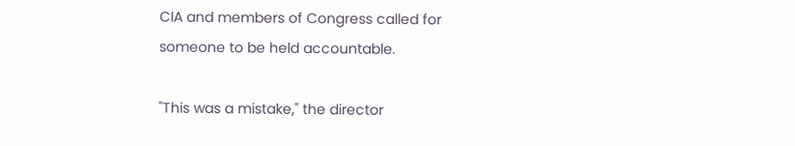CIA and members of Congress called for someone to be held accountable.

"This was a mistake," the director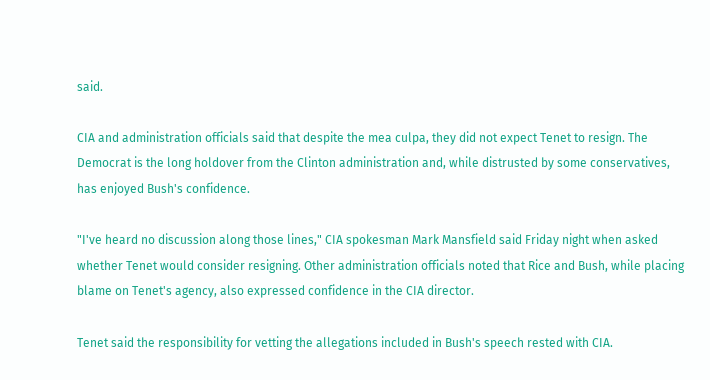said.

CIA and administration officials said that despite the mea culpa, they did not expect Tenet to resign. The Democrat is the long holdover from the Clinton administration and, while distrusted by some conservatives, has enjoyed Bush's confidence.

"I've heard no discussion along those lines," CIA spokesman Mark Mansfield said Friday night when asked whether Tenet would consider resigning. Other administration officials noted that Rice and Bush, while placing blame on Tenet's agency, also expressed confidence in the CIA director.

Tenet said the responsibility for vetting the allegations included in Bush's speech rested with CIA.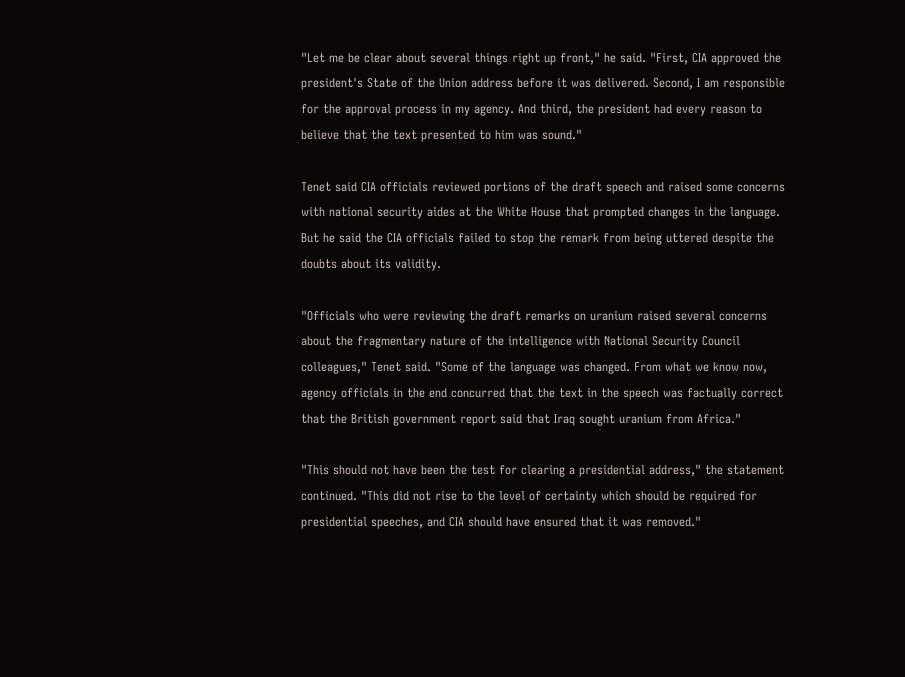"Let me be clear about several things right up front," he said. "First, CIA approved the president's State of the Union address before it was delivered. Second, I am responsible for the approval process in my agency. And third, the president had every reason to believe that the text presented to him was sound."

Tenet said CIA officials reviewed portions of the draft speech and raised some concerns with national security aides at the White House that prompted changes in the language. But he said the CIA officials failed to stop the remark from being uttered despite the doubts about its validity.

"Officials who were reviewing the draft remarks on uranium raised several concerns about the fragmentary nature of the intelligence with National Security Council colleagues," Tenet said. "Some of the language was changed. From what we know now, agency officials in the end concurred that the text in the speech was factually correct that the British government report said that Iraq sought uranium from Africa."

"This should not have been the test for clearing a presidential address," the statement continued. "This did not rise to the level of certainty which should be required for presidential speeches, and CIA should have ensured that it was removed."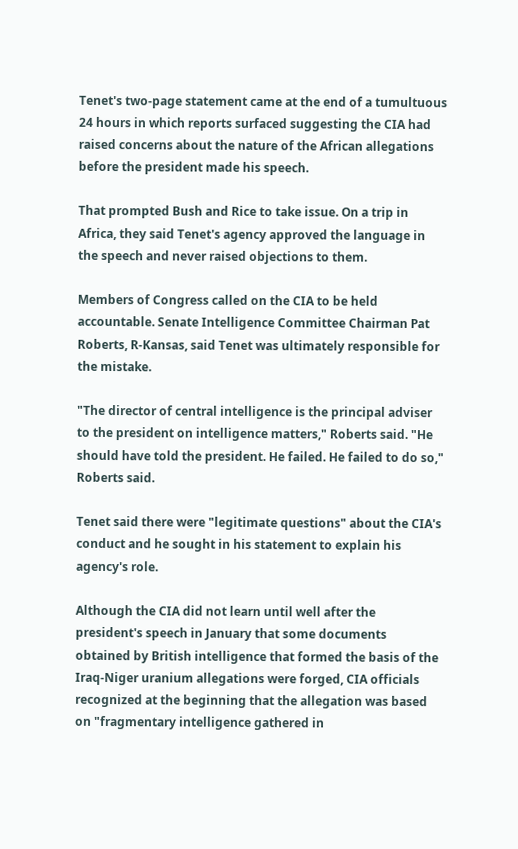Tenet's two-page statement came at the end of a tumultuous 24 hours in which reports surfaced suggesting the CIA had raised concerns about the nature of the African allegations before the president made his speech.

That prompted Bush and Rice to take issue. On a trip in Africa, they said Tenet's agency approved the language in the speech and never raised objections to them.

Members of Congress called on the CIA to be held accountable. Senate Intelligence Committee Chairman Pat Roberts, R-Kansas, said Tenet was ultimately responsible for the mistake.

"The director of central intelligence is the principal adviser to the president on intelligence matters," Roberts said. "He should have told the president. He failed. He failed to do so," Roberts said.

Tenet said there were "legitimate questions" about the CIA's conduct and he sought in his statement to explain his agency's role.

Although the CIA did not learn until well after the president's speech in January that some documents obtained by British intelligence that formed the basis of the Iraq-Niger uranium allegations were forged, CIA officials recognized at the beginning that the allegation was based on "fragmentary intelligence gathered in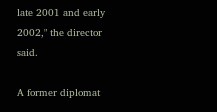late 2001 and early 2002," the director said.

A former diplomat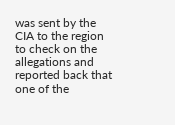was sent by the CIA to the region to check on the allegations and reported back that one of the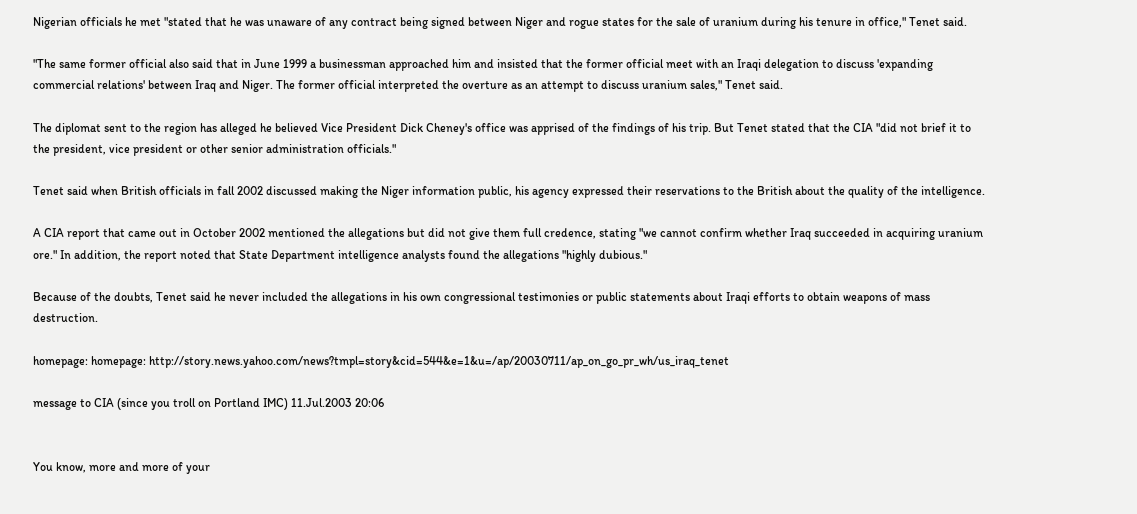Nigerian officials he met "stated that he was unaware of any contract being signed between Niger and rogue states for the sale of uranium during his tenure in office," Tenet said.

"The same former official also said that in June 1999 a businessman approached him and insisted that the former official meet with an Iraqi delegation to discuss 'expanding commercial relations' between Iraq and Niger. The former official interpreted the overture as an attempt to discuss uranium sales," Tenet said.

The diplomat sent to the region has alleged he believed Vice President Dick Cheney's office was apprised of the findings of his trip. But Tenet stated that the CIA "did not brief it to the president, vice president or other senior administration officials."

Tenet said when British officials in fall 2002 discussed making the Niger information public, his agency expressed their reservations to the British about the quality of the intelligence.

A CIA report that came out in October 2002 mentioned the allegations but did not give them full credence, stating "we cannot confirm whether Iraq succeeded in acquiring uranium ore." In addition, the report noted that State Department intelligence analysts found the allegations "highly dubious."

Because of the doubts, Tenet said he never included the allegations in his own congressional testimonies or public statements about Iraqi efforts to obtain weapons of mass destruction.

homepage: homepage: http://story.news.yahoo.com/news?tmpl=story&cid=544&e=1&u=/ap/20030711/ap_on_go_pr_wh/us_iraq_tenet

message to CIA (since you troll on Portland IMC) 11.Jul.2003 20:06


You know, more and more of your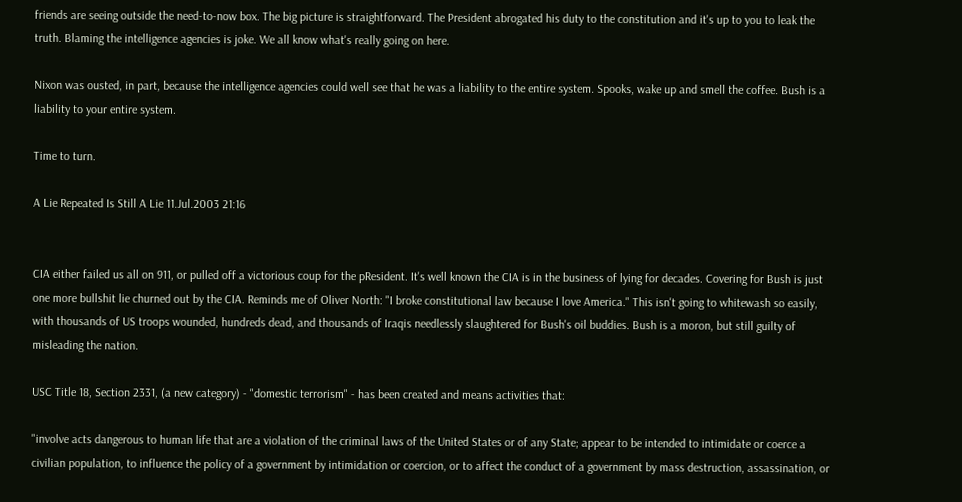friends are seeing outside the need-to-now box. The big picture is straightforward. The President abrogated his duty to the constitution and it's up to you to leak the truth. Blaming the intelligence agencies is joke. We all know what's really going on here.

Nixon was ousted, in part, because the intelligence agencies could well see that he was a liability to the entire system. Spooks, wake up and smell the coffee. Bush is a liability to your entire system.

Time to turn.

A Lie Repeated Is Still A Lie 11.Jul.2003 21:16


CIA either failed us all on 911, or pulled off a victorious coup for the pResident. It's well known the CIA is in the business of lying for decades. Covering for Bush is just one more bullshit lie churned out by the CIA. Reminds me of Oliver North: "I broke constitutional law because I love America." This isn't going to whitewash so easily, with thousands of US troops wounded, hundreds dead, and thousands of Iraqis needlessly slaughtered for Bush's oil buddies. Bush is a moron, but still guilty of misleading the nation.

USC Title 18, Section 2331, (a new category) - "domestic terrorism" - has been created and means activities that:

"involve acts dangerous to human life that are a violation of the criminal laws of the United States or of any State; appear to be intended to intimidate or coerce a civilian population, to influence the policy of a government by intimidation or coercion, or to affect the conduct of a government by mass destruction, assassination, or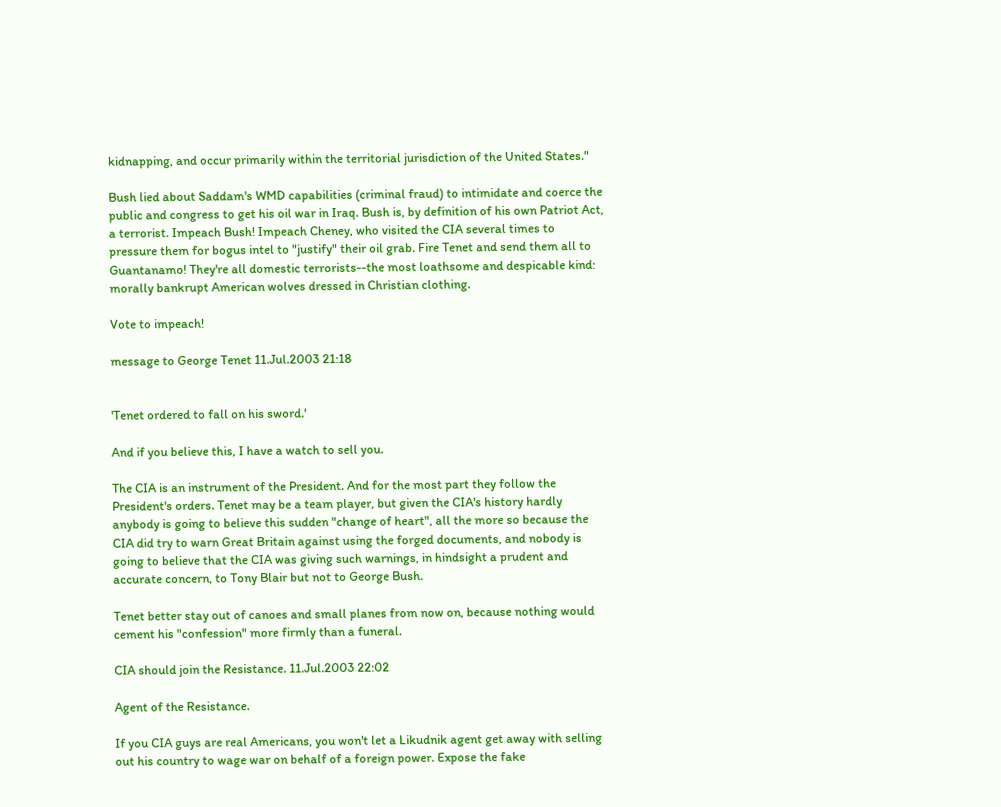kidnapping, and occur primarily within the territorial jurisdiction of the United States."

Bush lied about Saddam's WMD capabilities (criminal fraud) to intimidate and coerce the public and congress to get his oil war in Iraq. Bush is, by definition of his own Patriot Act, a terrorist. Impeach Bush! Impeach Cheney, who visited the CIA several times to pressure them for bogus intel to "justify" their oil grab. Fire Tenet and send them all to Guantanamo! They're all domestic terrorists--the most loathsome and despicable kind: morally bankrupt American wolves dressed in Christian clothing.

Vote to impeach!

message to George Tenet 11.Jul.2003 21:18


'Tenet ordered to fall on his sword.'

And if you believe this, I have a watch to sell you.

The CIA is an instrument of the President. And for the most part they follow the President's orders. Tenet may be a team player, but given the CIA's history hardly anybody is going to believe this sudden "change of heart", all the more so because the CIA did try to warn Great Britain against using the forged documents, and nobody is going to believe that the CIA was giving such warnings, in hindsight a prudent and accurate concern, to Tony Blair but not to George Bush.

Tenet better stay out of canoes and small planes from now on, because nothing would cement his "confession" more firmly than a funeral.

CIA should join the Resistance. 11.Jul.2003 22:02

Agent of the Resistance.

If you CIA guys are real Americans, you won't let a Likudnik agent get away with selling out his country to wage war on behalf of a foreign power. Expose the fake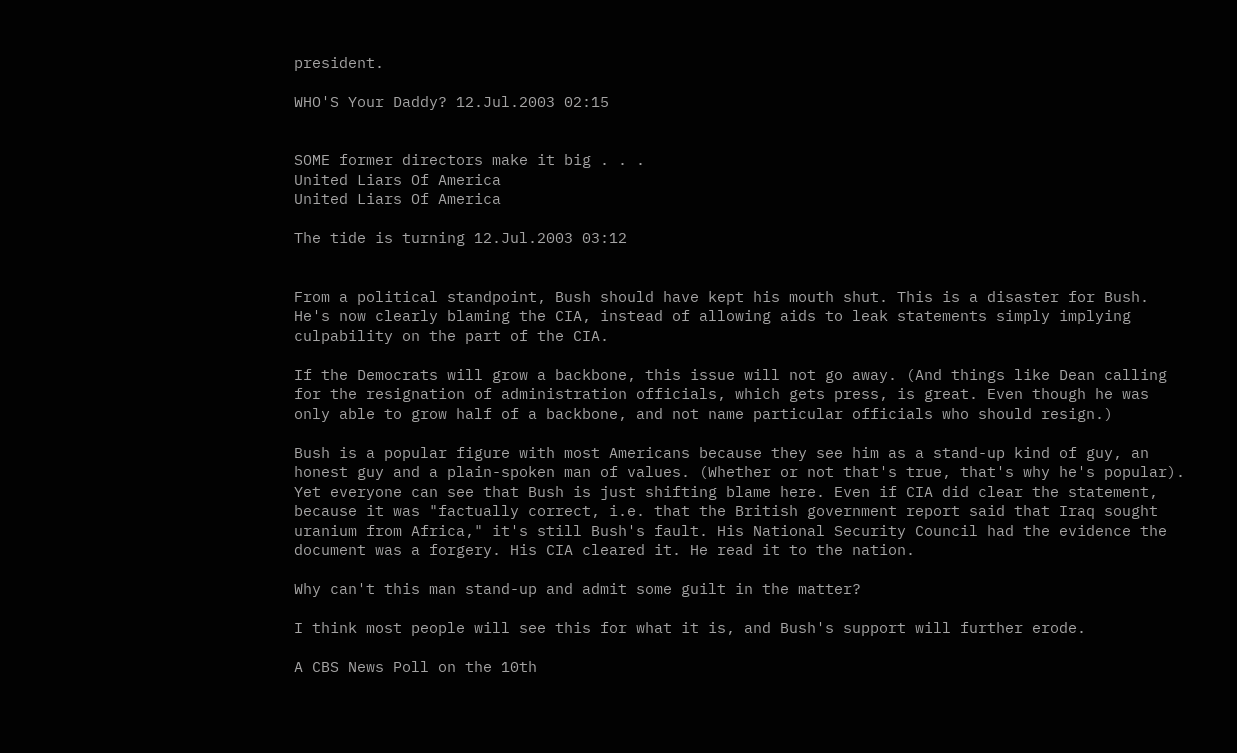president.

WHO'S Your Daddy? 12.Jul.2003 02:15


SOME former directors make it big . . .
United Liars Of America
United Liars Of America

The tide is turning 12.Jul.2003 03:12


From a political standpoint, Bush should have kept his mouth shut. This is a disaster for Bush. He's now clearly blaming the CIA, instead of allowing aids to leak statements simply implying culpability on the part of the CIA.

If the Democrats will grow a backbone, this issue will not go away. (And things like Dean calling for the resignation of administration officials, which gets press, is great. Even though he was only able to grow half of a backbone, and not name particular officials who should resign.)

Bush is a popular figure with most Americans because they see him as a stand-up kind of guy, an honest guy and a plain-spoken man of values. (Whether or not that's true, that's why he's popular). Yet everyone can see that Bush is just shifting blame here. Even if CIA did clear the statement, because it was "factually correct, i.e. that the British government report said that Iraq sought uranium from Africa," it's still Bush's fault. His National Security Council had the evidence the document was a forgery. His CIA cleared it. He read it to the nation.

Why can't this man stand-up and admit some guilt in the matter?

I think most people will see this for what it is, and Bush's support will further erode.

A CBS News Poll on the 10th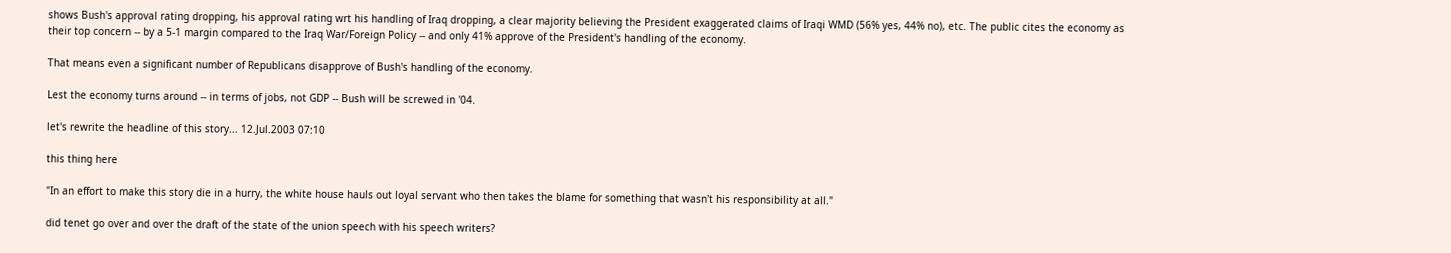shows Bush's approval rating dropping, his approval rating wrt his handling of Iraq dropping, a clear majority believing the President exaggerated claims of Iraqi WMD (56% yes, 44% no), etc. The public cites the economy as their top concern -- by a 5-1 margin compared to the Iraq War/Foreign Policy -- and only 41% approve of the President's handling of the economy.

That means even a significant number of Republicans disapprove of Bush's handling of the economy.

Lest the economy turns around -- in terms of jobs, not GDP -- Bush will be screwed in '04.

let's rewrite the headline of this story... 12.Jul.2003 07:10

this thing here

"In an effort to make this story die in a hurry, the white house hauls out loyal servant who then takes the blame for something that wasn't his responsibility at all."

did tenet go over and over the draft of the state of the union speech with his speech writers?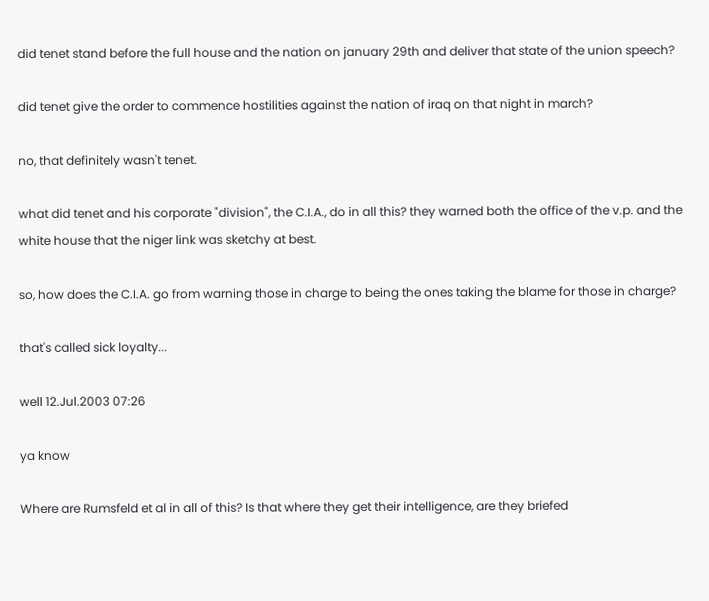did tenet stand before the full house and the nation on january 29th and deliver that state of the union speech?

did tenet give the order to commence hostilities against the nation of iraq on that night in march?

no, that definitely wasn't tenet.

what did tenet and his corporate "division", the C.I.A., do in all this? they warned both the office of the v.p. and the white house that the niger link was sketchy at best.

so, how does the C.I.A. go from warning those in charge to being the ones taking the blame for those in charge?

that's called sick loyalty...

well 12.Jul.2003 07:26

ya know

Where are Rumsfeld et al in all of this? Is that where they get their intelligence, are they briefed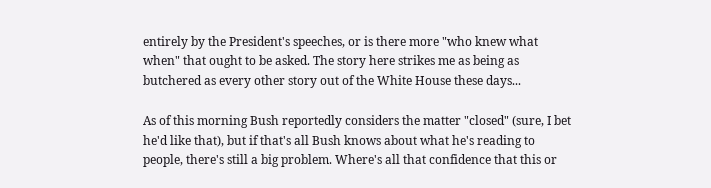entirely by the President's speeches, or is there more "who knew what when" that ought to be asked. The story here strikes me as being as butchered as every other story out of the White House these days...

As of this morning Bush reportedly considers the matter "closed" (sure, I bet he'd like that), but if that's all Bush knows about what he's reading to people, there's still a big problem. Where's all that confidence that this or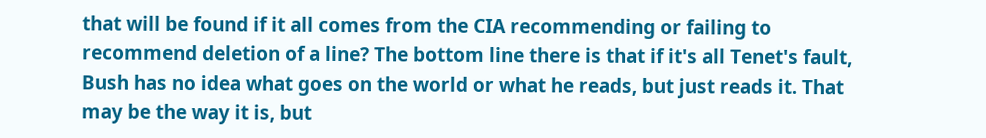that will be found if it all comes from the CIA recommending or failing to recommend deletion of a line? The bottom line there is that if it's all Tenet's fault, Bush has no idea what goes on the world or what he reads, but just reads it. That may be the way it is, but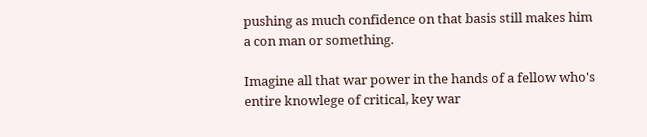pushing as much confidence on that basis still makes him a con man or something.

Imagine all that war power in the hands of a fellow who's entire knowlege of critical, key war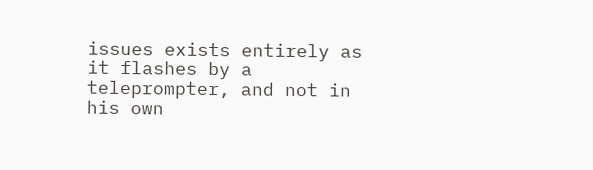issues exists entirely as it flashes by a teleprompter, and not in his own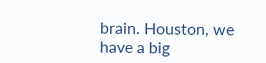brain. Houston, we have a big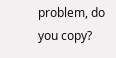problem, do you copy?